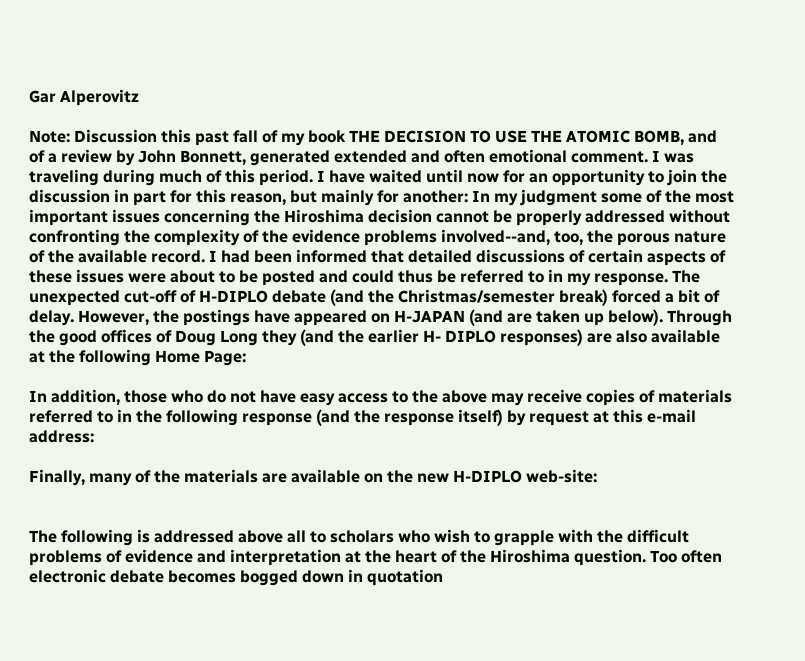Gar Alperovitz

Note: Discussion this past fall of my book THE DECISION TO USE THE ATOMIC BOMB, and of a review by John Bonnett, generated extended and often emotional comment. I was traveling during much of this period. I have waited until now for an opportunity to join the discussion in part for this reason, but mainly for another: In my judgment some of the most important issues concerning the Hiroshima decision cannot be properly addressed without confronting the complexity of the evidence problems involved--and, too, the porous nature of the available record. I had been informed that detailed discussions of certain aspects of these issues were about to be posted and could thus be referred to in my response. The unexpected cut-off of H-DIPLO debate (and the Christmas/semester break) forced a bit of delay. However, the postings have appeared on H-JAPAN (and are taken up below). Through the good offices of Doug Long they (and the earlier H- DIPLO responses) are also available at the following Home Page:

In addition, those who do not have easy access to the above may receive copies of materials referred to in the following response (and the response itself) by request at this e-mail address:

Finally, many of the materials are available on the new H-DIPLO web-site:


The following is addressed above all to scholars who wish to grapple with the difficult problems of evidence and interpretation at the heart of the Hiroshima question. Too often electronic debate becomes bogged down in quotation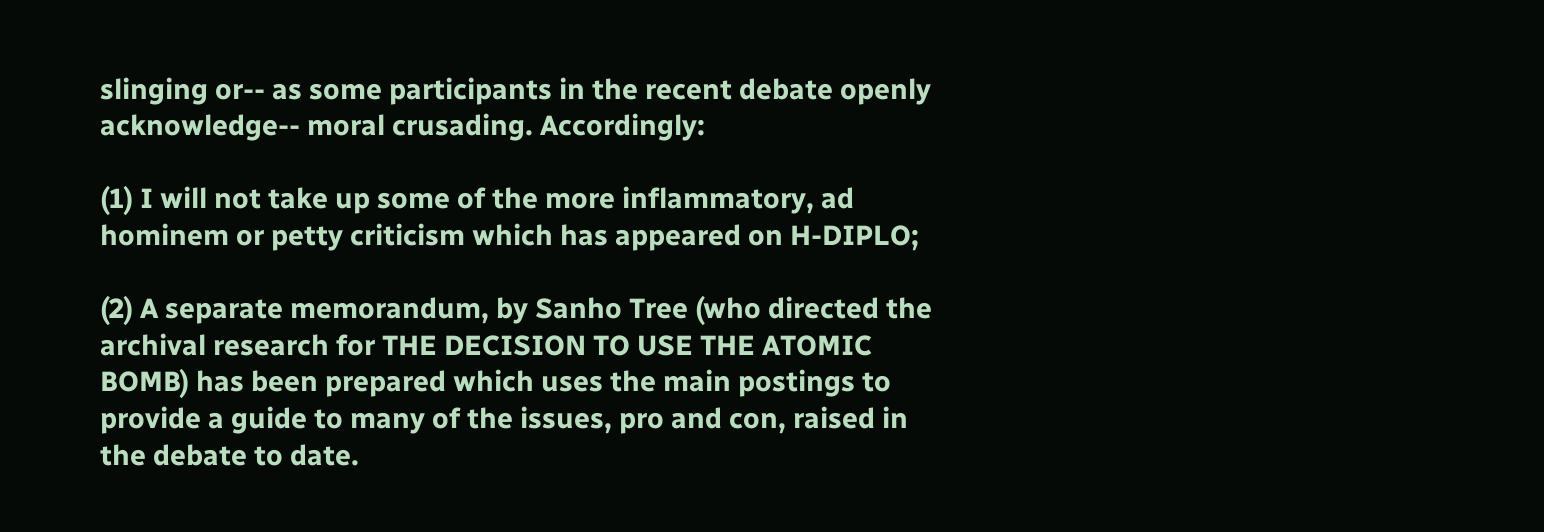slinging or-- as some participants in the recent debate openly acknowledge-- moral crusading. Accordingly:

(1) I will not take up some of the more inflammatory, ad hominem or petty criticism which has appeared on H-DIPLO;

(2) A separate memorandum, by Sanho Tree (who directed the archival research for THE DECISION TO USE THE ATOMIC BOMB) has been prepared which uses the main postings to provide a guide to many of the issues, pro and con, raised in the debate to date.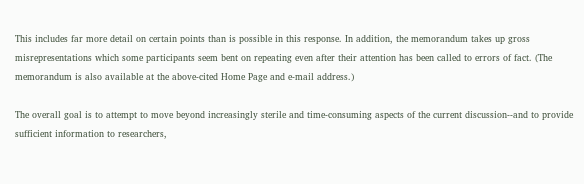This includes far more detail on certain points than is possible in this response. In addition, the memorandum takes up gross misrepresentations which some participants seem bent on repeating even after their attention has been called to errors of fact. (The memorandum is also available at the above-cited Home Page and e-mail address.)

The overall goal is to attempt to move beyond increasingly sterile and time-consuming aspects of the current discussion--and to provide sufficient information to researchers,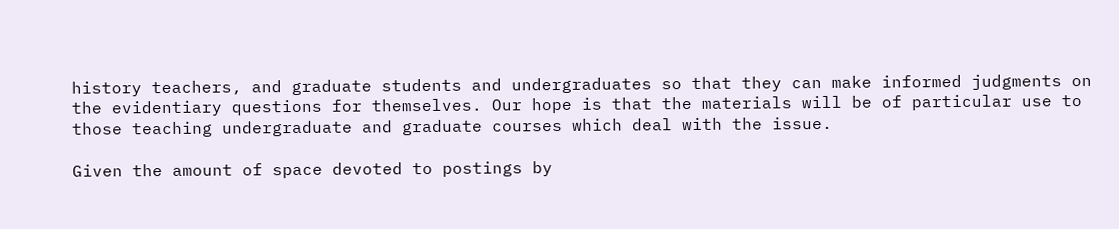history teachers, and graduate students and undergraduates so that they can make informed judgments on the evidentiary questions for themselves. Our hope is that the materials will be of particular use to those teaching undergraduate and graduate courses which deal with the issue.

Given the amount of space devoted to postings by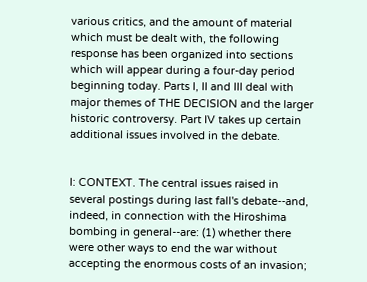various critics, and the amount of material which must be dealt with, the following response has been organized into sections which will appear during a four-day period beginning today. Parts I, II and III deal with major themes of THE DECISION and the larger historic controversy. Part IV takes up certain additional issues involved in the debate.


I: CONTEXT. The central issues raised in several postings during last fall's debate--and, indeed, in connection with the Hiroshima bombing in general--are: (1) whether there were other ways to end the war without accepting the enormous costs of an invasion;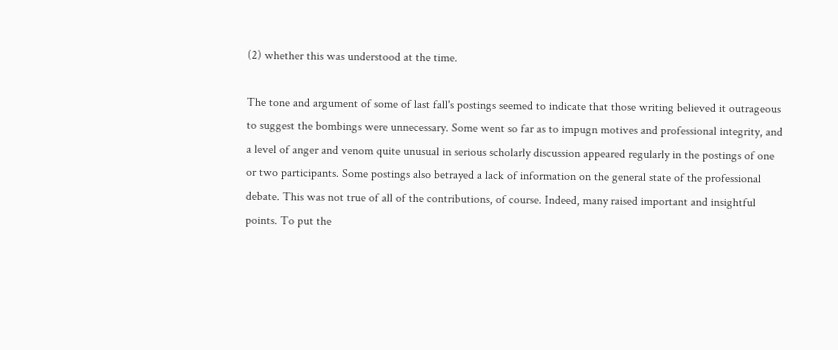(2) whether this was understood at the time.

The tone and argument of some of last fall's postings seemed to indicate that those writing believed it outrageous to suggest the bombings were unnecessary. Some went so far as to impugn motives and professional integrity, and a level of anger and venom quite unusual in serious scholarly discussion appeared regularly in the postings of one or two participants. Some postings also betrayed a lack of information on the general state of the professional debate. This was not true of all of the contributions, of course. Indeed, many raised important and insightful points. To put the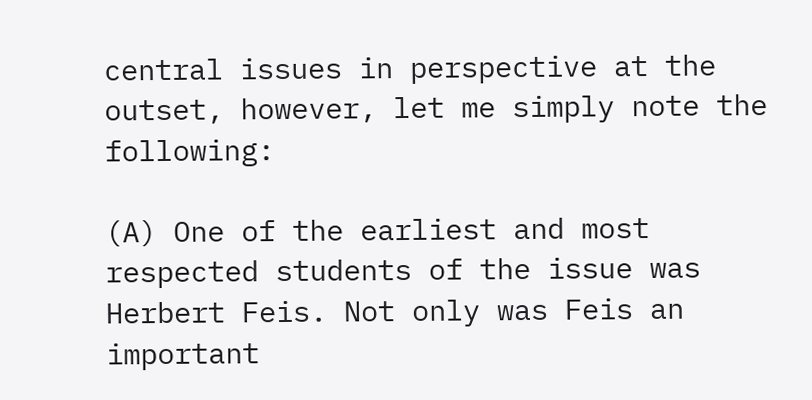central issues in perspective at the outset, however, let me simply note the following:

(A) One of the earliest and most respected students of the issue was Herbert Feis. Not only was Feis an important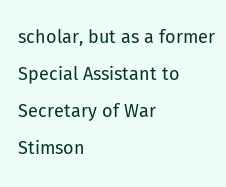scholar, but as a former Special Assistant to Secretary of War Stimson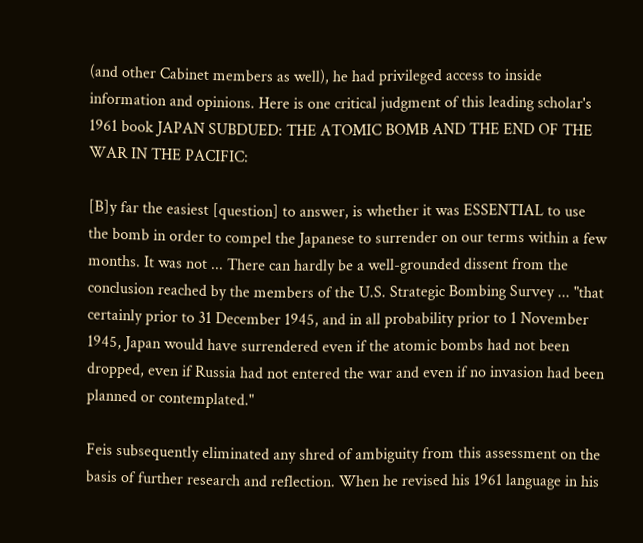(and other Cabinet members as well), he had privileged access to inside information and opinions. Here is one critical judgment of this leading scholar's 1961 book JAPAN SUBDUED: THE ATOMIC BOMB AND THE END OF THE WAR IN THE PACIFIC:

[B]y far the easiest [question] to answer, is whether it was ESSENTIAL to use the bomb in order to compel the Japanese to surrender on our terms within a few months. It was not ... There can hardly be a well-grounded dissent from the conclusion reached by the members of the U.S. Strategic Bombing Survey ... "that certainly prior to 31 December 1945, and in all probability prior to 1 November 1945, Japan would have surrendered even if the atomic bombs had not been dropped, even if Russia had not entered the war and even if no invasion had been planned or contemplated."

Feis subsequently eliminated any shred of ambiguity from this assessment on the basis of further research and reflection. When he revised his 1961 language in his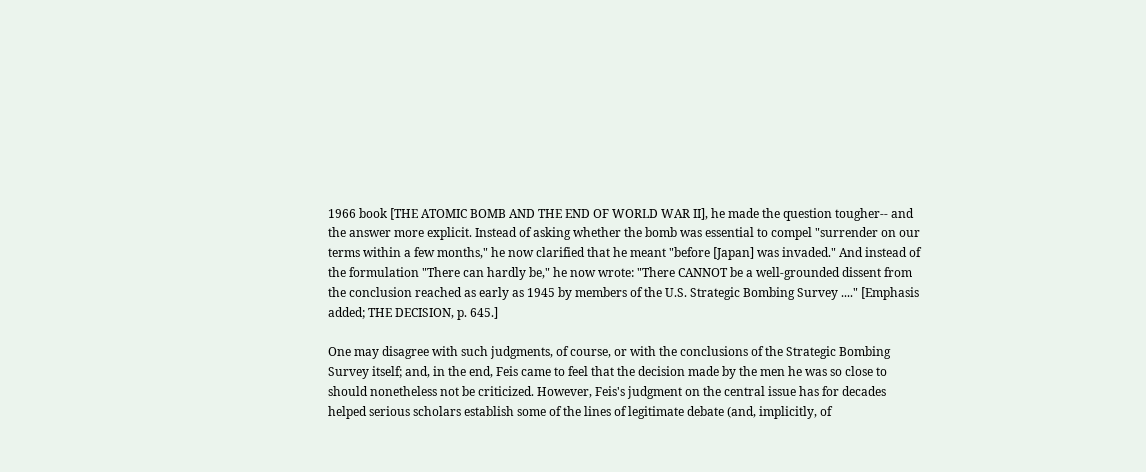1966 book [THE ATOMIC BOMB AND THE END OF WORLD WAR II], he made the question tougher-- and the answer more explicit. Instead of asking whether the bomb was essential to compel "surrender on our terms within a few months," he now clarified that he meant "before [Japan] was invaded." And instead of the formulation "There can hardly be," he now wrote: "There CANNOT be a well-grounded dissent from the conclusion reached as early as 1945 by members of the U.S. Strategic Bombing Survey ...." [Emphasis added; THE DECISION, p. 645.]

One may disagree with such judgments, of course, or with the conclusions of the Strategic Bombing Survey itself; and, in the end, Feis came to feel that the decision made by the men he was so close to should nonetheless not be criticized. However, Feis's judgment on the central issue has for decades helped serious scholars establish some of the lines of legitimate debate (and, implicitly, of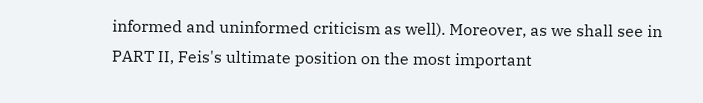informed and uninformed criticism as well). Moreover, as we shall see in PART II, Feis's ultimate position on the most important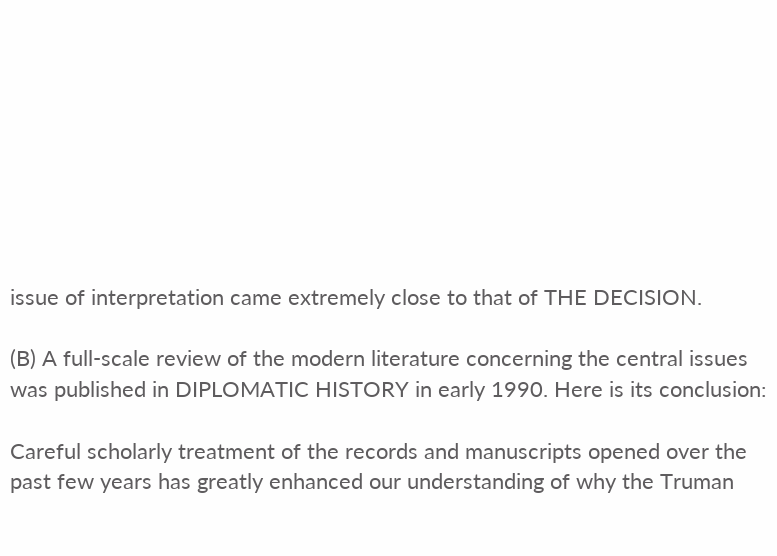issue of interpretation came extremely close to that of THE DECISION.

(B) A full-scale review of the modern literature concerning the central issues was published in DIPLOMATIC HISTORY in early 1990. Here is its conclusion:

Careful scholarly treatment of the records and manuscripts opened over the past few years has greatly enhanced our understanding of why the Truman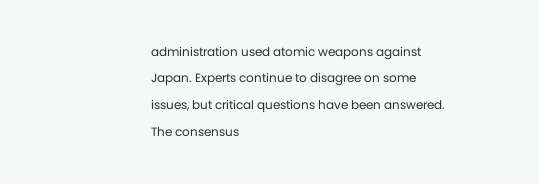administration used atomic weapons against Japan. Experts continue to disagree on some issues, but critical questions have been answered. The consensus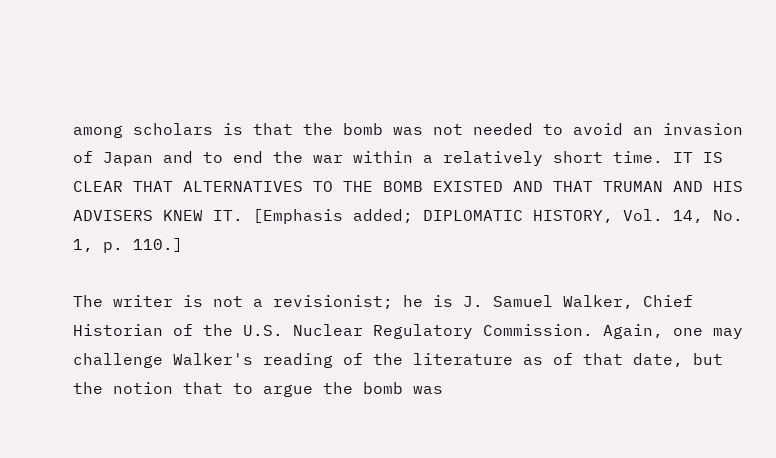among scholars is that the bomb was not needed to avoid an invasion of Japan and to end the war within a relatively short time. IT IS CLEAR THAT ALTERNATIVES TO THE BOMB EXISTED AND THAT TRUMAN AND HIS ADVISERS KNEW IT. [Emphasis added; DIPLOMATIC HISTORY, Vol. 14, No. 1, p. 110.]

The writer is not a revisionist; he is J. Samuel Walker, Chief Historian of the U.S. Nuclear Regulatory Commission. Again, one may challenge Walker's reading of the literature as of that date, but the notion that to argue the bomb was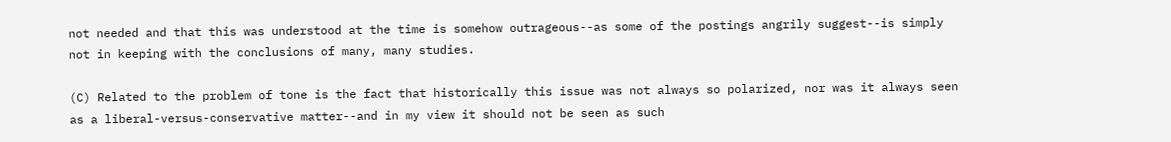not needed and that this was understood at the time is somehow outrageous--as some of the postings angrily suggest--is simply not in keeping with the conclusions of many, many studies.

(C) Related to the problem of tone is the fact that historically this issue was not always so polarized, nor was it always seen as a liberal-versus-conservative matter--and in my view it should not be seen as such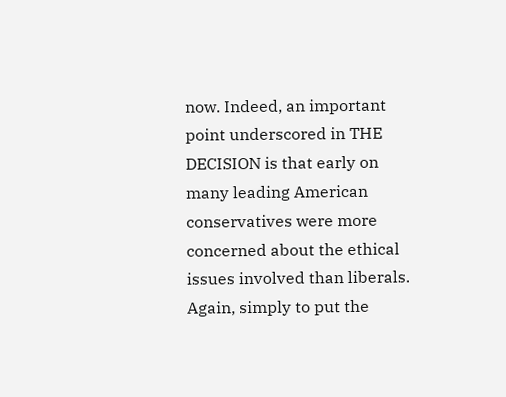now. Indeed, an important point underscored in THE DECISION is that early on many leading American conservatives were more concerned about the ethical issues involved than liberals. Again, simply to put the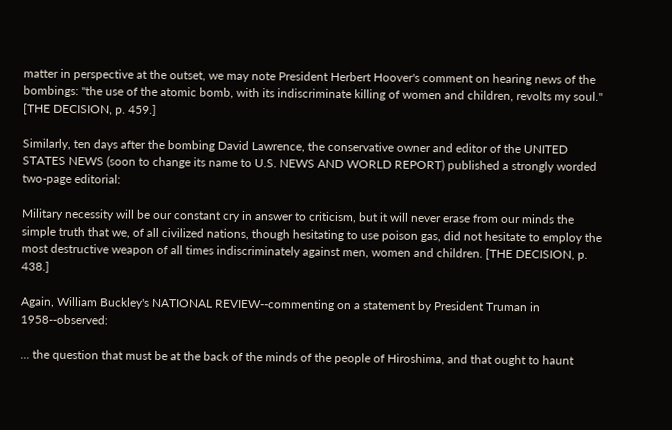matter in perspective at the outset, we may note President Herbert Hoover's comment on hearing news of the bombings: "the use of the atomic bomb, with its indiscriminate killing of women and children, revolts my soul." [THE DECISION, p. 459.]

Similarly, ten days after the bombing David Lawrence, the conservative owner and editor of the UNITED STATES NEWS (soon to change its name to U.S. NEWS AND WORLD REPORT) published a strongly worded two-page editorial:

Military necessity will be our constant cry in answer to criticism, but it will never erase from our minds the simple truth that we, of all civilized nations, though hesitating to use poison gas, did not hesitate to employ the most destructive weapon of all times indiscriminately against men, women and children. [THE DECISION, p. 438.]

Again, William Buckley's NATIONAL REVIEW--commenting on a statement by President Truman in 1958--observed:

... the question that must be at the back of the minds of the people of Hiroshima, and that ought to haunt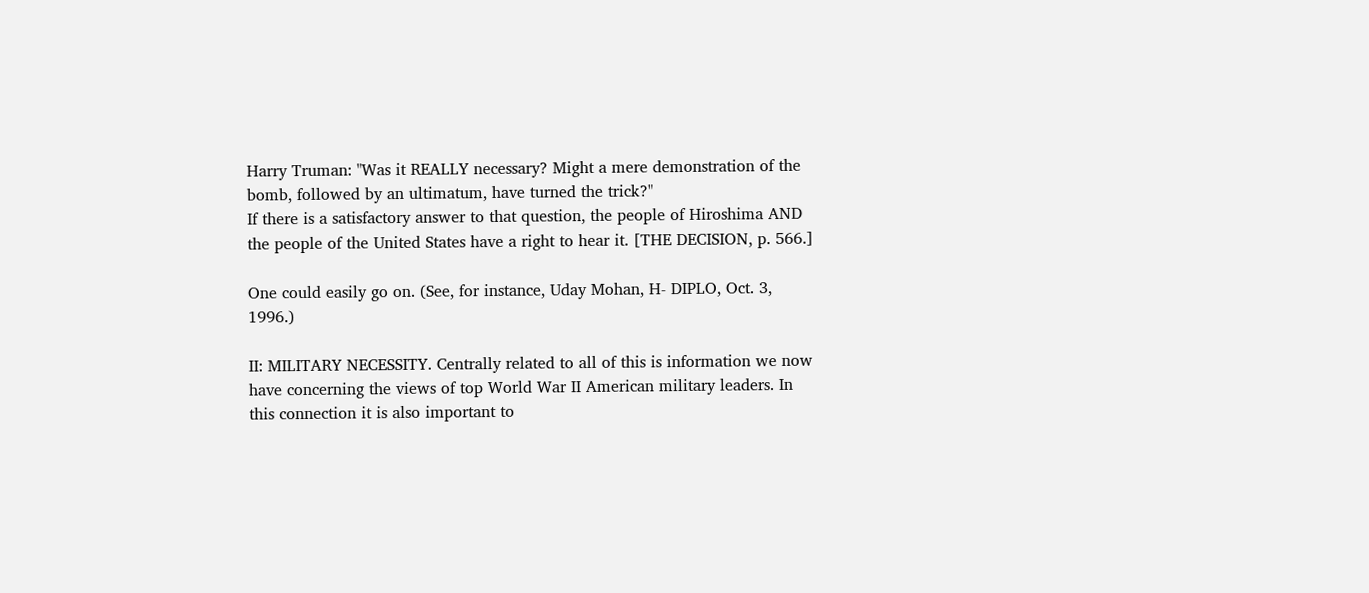Harry Truman: "Was it REALLY necessary? Might a mere demonstration of the bomb, followed by an ultimatum, have turned the trick?"
If there is a satisfactory answer to that question, the people of Hiroshima AND the people of the United States have a right to hear it. [THE DECISION, p. 566.]

One could easily go on. (See, for instance, Uday Mohan, H- DIPLO, Oct. 3, 1996.)

II: MILITARY NECESSITY. Centrally related to all of this is information we now have concerning the views of top World War II American military leaders. In this connection it is also important to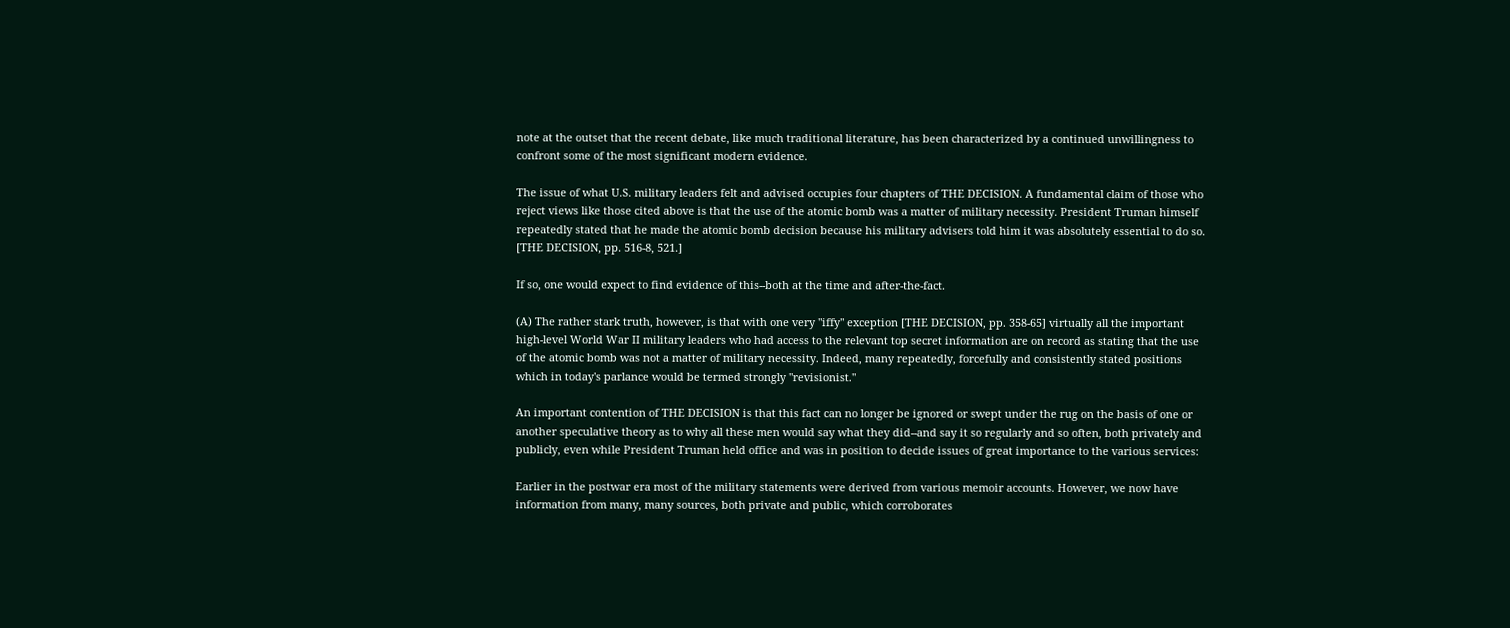note at the outset that the recent debate, like much traditional literature, has been characterized by a continued unwillingness to confront some of the most significant modern evidence.

The issue of what U.S. military leaders felt and advised occupies four chapters of THE DECISION. A fundamental claim of those who reject views like those cited above is that the use of the atomic bomb was a matter of military necessity. President Truman himself repeatedly stated that he made the atomic bomb decision because his military advisers told him it was absolutely essential to do so. [THE DECISION, pp. 516-8, 521.]

If so, one would expect to find evidence of this--both at the time and after-the-fact.

(A) The rather stark truth, however, is that with one very "iffy" exception [THE DECISION, pp. 358-65] virtually all the important high-level World War II military leaders who had access to the relevant top secret information are on record as stating that the use of the atomic bomb was not a matter of military necessity. Indeed, many repeatedly, forcefully and consistently stated positions which in today's parlance would be termed strongly "revisionist."

An important contention of THE DECISION is that this fact can no longer be ignored or swept under the rug on the basis of one or another speculative theory as to why all these men would say what they did--and say it so regularly and so often, both privately and publicly, even while President Truman held office and was in position to decide issues of great importance to the various services:

Earlier in the postwar era most of the military statements were derived from various memoir accounts. However, we now have information from many, many sources, both private and public, which corroborates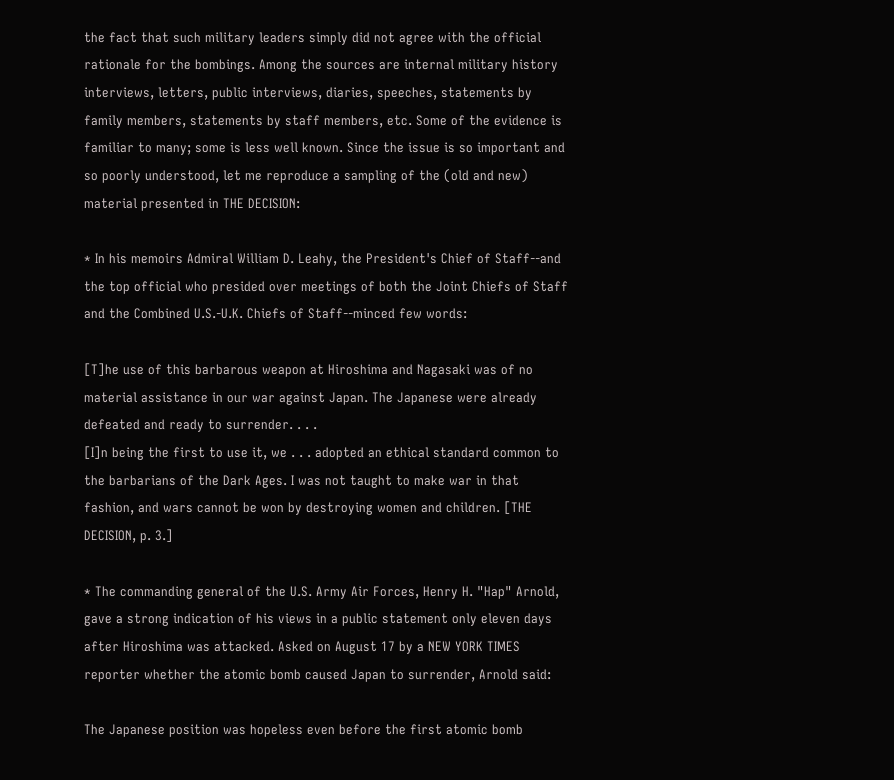the fact that such military leaders simply did not agree with the official rationale for the bombings. Among the sources are internal military history interviews, letters, public interviews, diaries, speeches, statements by family members, statements by staff members, etc. Some of the evidence is familiar to many; some is less well known. Since the issue is so important and so poorly understood, let me reproduce a sampling of the (old and new) material presented in THE DECISION:

* In his memoirs Admiral William D. Leahy, the President's Chief of Staff--and the top official who presided over meetings of both the Joint Chiefs of Staff and the Combined U.S.-U.K. Chiefs of Staff--minced few words:

[T]he use of this barbarous weapon at Hiroshima and Nagasaki was of no material assistance in our war against Japan. The Japanese were already defeated and ready to surrender. . . .
[I]n being the first to use it, we . . . adopted an ethical standard common to the barbarians of the Dark Ages. I was not taught to make war in that fashion, and wars cannot be won by destroying women and children. [THE DECISION, p. 3.]

* The commanding general of the U.S. Army Air Forces, Henry H. "Hap" Arnold, gave a strong indication of his views in a public statement only eleven days after Hiroshima was attacked. Asked on August 17 by a NEW YORK TIMES reporter whether the atomic bomb caused Japan to surrender, Arnold said:

The Japanese position was hopeless even before the first atomic bomb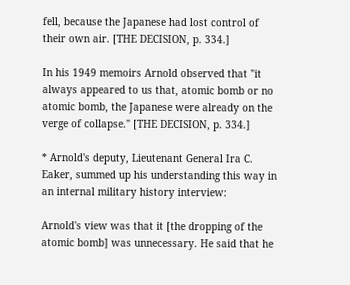fell, because the Japanese had lost control of their own air. [THE DECISION, p. 334.]

In his 1949 memoirs Arnold observed that "it always appeared to us that, atomic bomb or no atomic bomb, the Japanese were already on the verge of collapse." [THE DECISION, p. 334.]

* Arnold's deputy, Lieutenant General Ira C. Eaker, summed up his understanding this way in an internal military history interview:

Arnold's view was that it [the dropping of the atomic bomb] was unnecessary. He said that he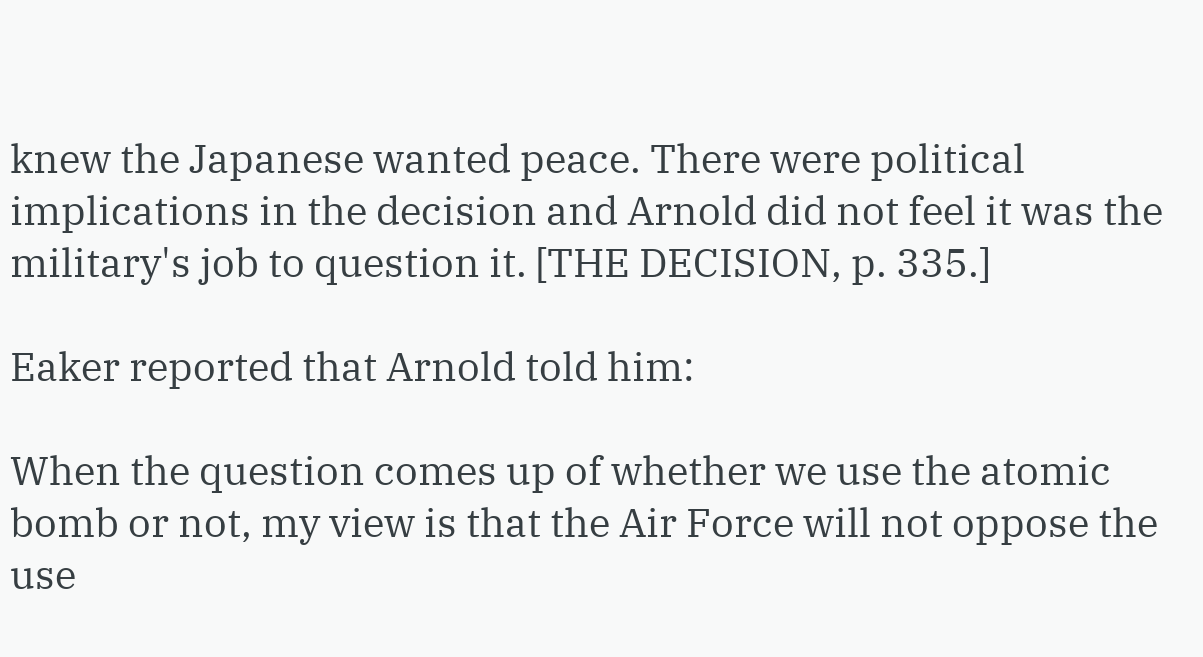knew the Japanese wanted peace. There were political implications in the decision and Arnold did not feel it was the military's job to question it. [THE DECISION, p. 335.]

Eaker reported that Arnold told him:

When the question comes up of whether we use the atomic bomb or not, my view is that the Air Force will not oppose the use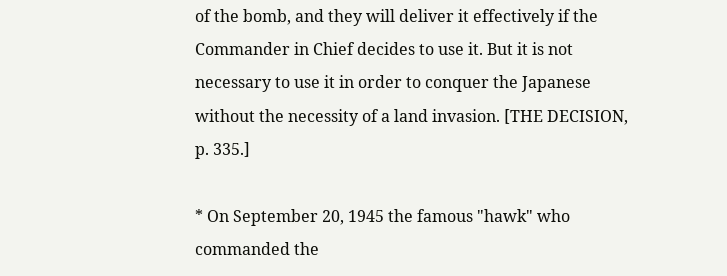of the bomb, and they will deliver it effectively if the Commander in Chief decides to use it. But it is not necessary to use it in order to conquer the Japanese without the necessity of a land invasion. [THE DECISION, p. 335.]

* On September 20, 1945 the famous "hawk" who commanded the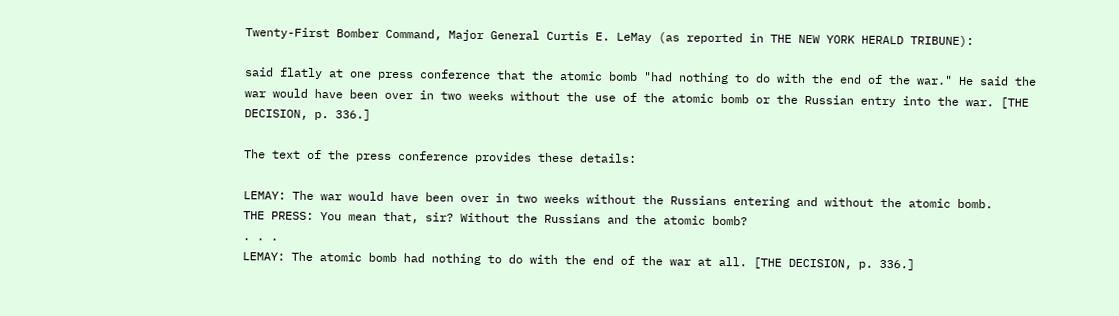Twenty-First Bomber Command, Major General Curtis E. LeMay (as reported in THE NEW YORK HERALD TRIBUNE):

said flatly at one press conference that the atomic bomb "had nothing to do with the end of the war." He said the war would have been over in two weeks without the use of the atomic bomb or the Russian entry into the war. [THE DECISION, p. 336.]

The text of the press conference provides these details:

LEMAY: The war would have been over in two weeks without the Russians entering and without the atomic bomb.
THE PRESS: You mean that, sir? Without the Russians and the atomic bomb?
. . .
LEMAY: The atomic bomb had nothing to do with the end of the war at all. [THE DECISION, p. 336.]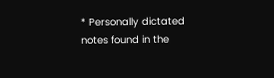* Personally dictated notes found in the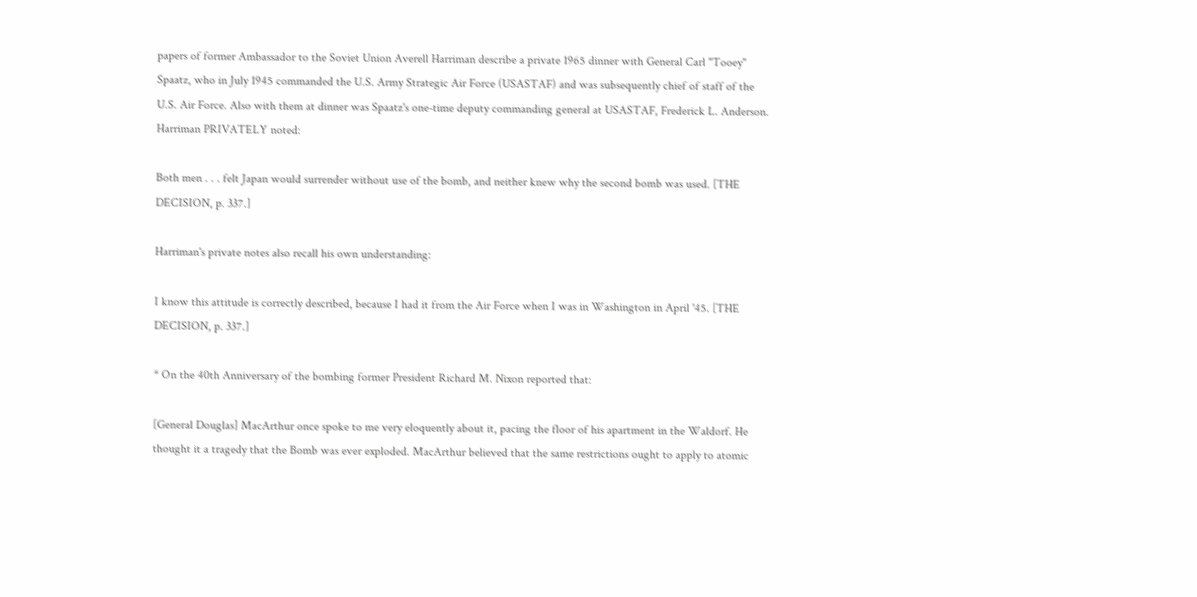papers of former Ambassador to the Soviet Union Averell Harriman describe a private 1965 dinner with General Carl "Tooey" Spaatz, who in July 1945 commanded the U.S. Army Strategic Air Force (USASTAF) and was subsequently chief of staff of the U.S. Air Force. Also with them at dinner was Spaatz's one-time deputy commanding general at USASTAF, Frederick L. Anderson. Harriman PRIVATELY noted:

Both men . . . felt Japan would surrender without use of the bomb, and neither knew why the second bomb was used. [THE DECISION, p. 337.]

Harriman's private notes also recall his own understanding:

I know this attitude is correctly described, because I had it from the Air Force when I was in Washington in April '45. [THE DECISION, p. 337.]

* On the 40th Anniversary of the bombing former President Richard M. Nixon reported that:

[General Douglas] MacArthur once spoke to me very eloquently about it, pacing the floor of his apartment in the Waldorf. He thought it a tragedy that the Bomb was ever exploded. MacArthur believed that the same restrictions ought to apply to atomic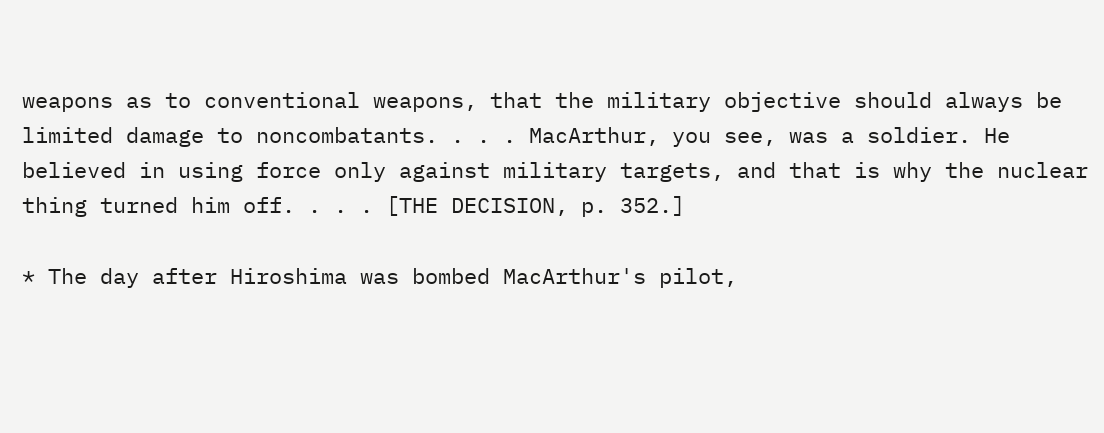weapons as to conventional weapons, that the military objective should always be limited damage to noncombatants. . . . MacArthur, you see, was a soldier. He believed in using force only against military targets, and that is why the nuclear thing turned him off. . . . [THE DECISION, p. 352.]

* The day after Hiroshima was bombed MacArthur's pilot,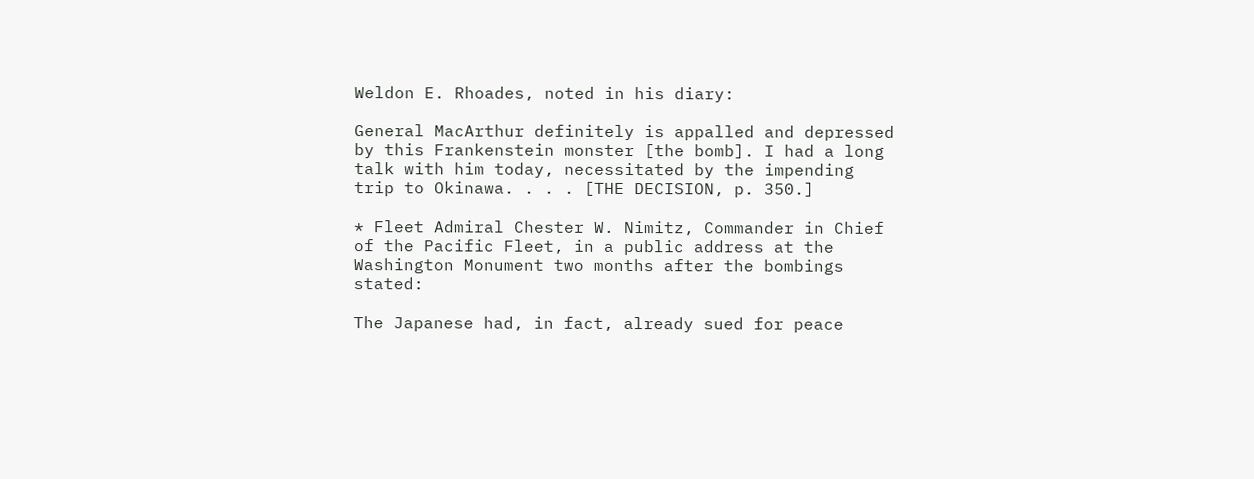Weldon E. Rhoades, noted in his diary:

General MacArthur definitely is appalled and depressed by this Frankenstein monster [the bomb]. I had a long talk with him today, necessitated by the impending trip to Okinawa. . . . [THE DECISION, p. 350.]

* Fleet Admiral Chester W. Nimitz, Commander in Chief of the Pacific Fleet, in a public address at the Washington Monument two months after the bombings stated:

The Japanese had, in fact, already sued for peace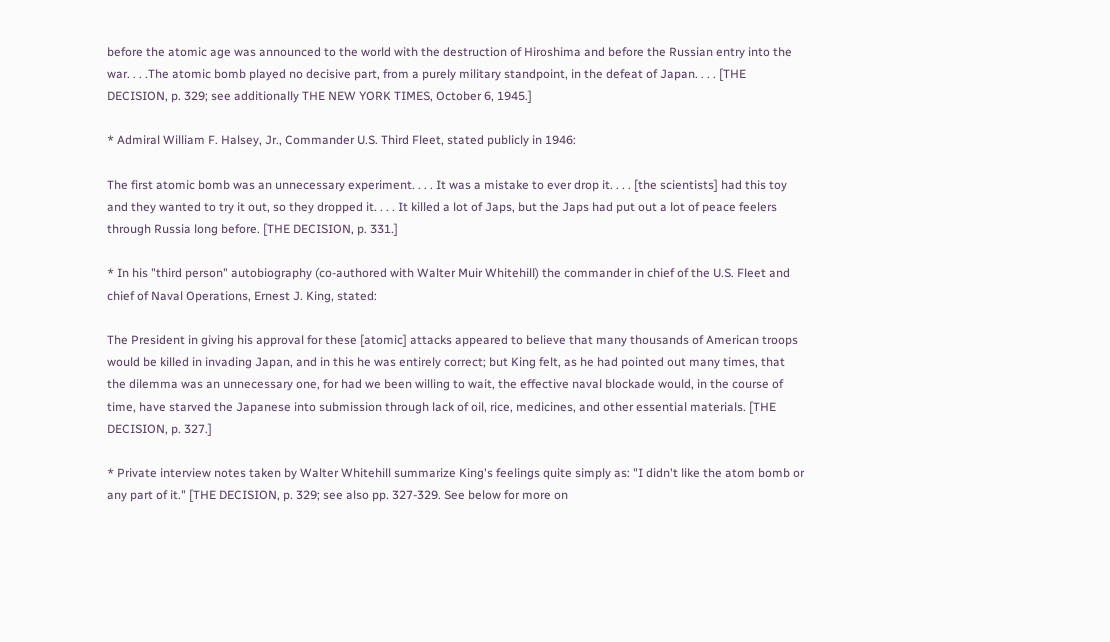before the atomic age was announced to the world with the destruction of Hiroshima and before the Russian entry into the war. . . .The atomic bomb played no decisive part, from a purely military standpoint, in the defeat of Japan. . . . [THE DECISION, p. 329; see additionally THE NEW YORK TIMES, October 6, 1945.]

* Admiral William F. Halsey, Jr., Commander U.S. Third Fleet, stated publicly in 1946:

The first atomic bomb was an unnecessary experiment. . . . It was a mistake to ever drop it. . . . [the scientists] had this toy and they wanted to try it out, so they dropped it. . . . It killed a lot of Japs, but the Japs had put out a lot of peace feelers through Russia long before. [THE DECISION, p. 331.]

* In his "third person" autobiography (co-authored with Walter Muir Whitehill) the commander in chief of the U.S. Fleet and chief of Naval Operations, Ernest J. King, stated:

The President in giving his approval for these [atomic] attacks appeared to believe that many thousands of American troops would be killed in invading Japan, and in this he was entirely correct; but King felt, as he had pointed out many times, that the dilemma was an unnecessary one, for had we been willing to wait, the effective naval blockade would, in the course of time, have starved the Japanese into submission through lack of oil, rice, medicines, and other essential materials. [THE DECISION, p. 327.]

* Private interview notes taken by Walter Whitehill summarize King's feelings quite simply as: "I didn't like the atom bomb or any part of it." [THE DECISION, p. 329; see also pp. 327-329. See below for more on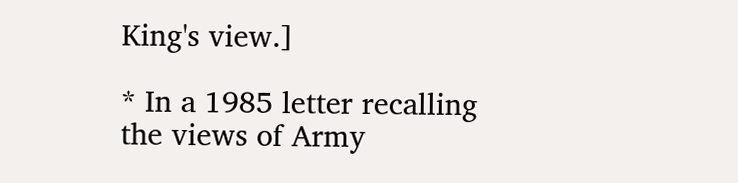King's view.]

* In a 1985 letter recalling the views of Army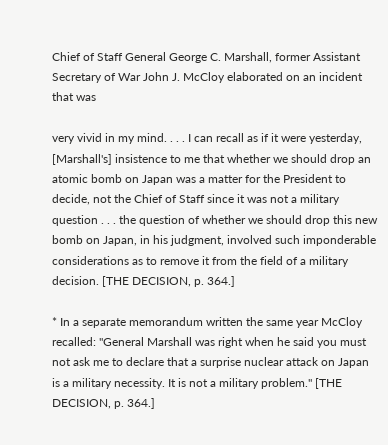Chief of Staff General George C. Marshall, former Assistant Secretary of War John J. McCloy elaborated on an incident that was

very vivid in my mind. . . . I can recall as if it were yesterday, [Marshall's] insistence to me that whether we should drop an atomic bomb on Japan was a matter for the President to decide, not the Chief of Staff since it was not a military question . . . the question of whether we should drop this new bomb on Japan, in his judgment, involved such imponderable considerations as to remove it from the field of a military decision. [THE DECISION, p. 364.]

* In a separate memorandum written the same year McCloy recalled: "General Marshall was right when he said you must not ask me to declare that a surprise nuclear attack on Japan is a military necessity. It is not a military problem." [THE DECISION, p. 364.]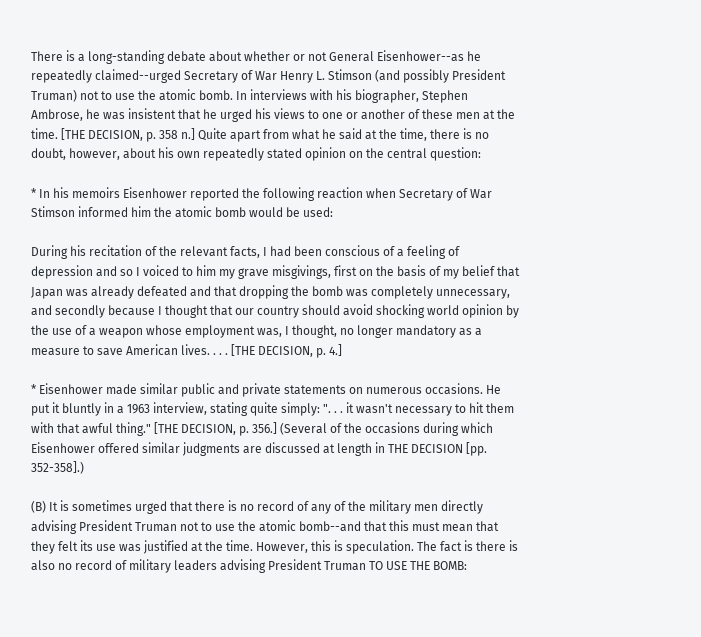There is a long-standing debate about whether or not General Eisenhower--as he repeatedly claimed--urged Secretary of War Henry L. Stimson (and possibly President Truman) not to use the atomic bomb. In interviews with his biographer, Stephen Ambrose, he was insistent that he urged his views to one or another of these men at the time. [THE DECISION, p. 358 n.] Quite apart from what he said at the time, there is no doubt, however, about his own repeatedly stated opinion on the central question:

* In his memoirs Eisenhower reported the following reaction when Secretary of War Stimson informed him the atomic bomb would be used:

During his recitation of the relevant facts, I had been conscious of a feeling of depression and so I voiced to him my grave misgivings, first on the basis of my belief that Japan was already defeated and that dropping the bomb was completely unnecessary, and secondly because I thought that our country should avoid shocking world opinion by the use of a weapon whose employment was, I thought, no longer mandatory as a measure to save American lives. . . . [THE DECISION, p. 4.]

* Eisenhower made similar public and private statements on numerous occasions. He put it bluntly in a 1963 interview, stating quite simply: ". . . it wasn't necessary to hit them with that awful thing." [THE DECISION, p. 356.] (Several of the occasions during which Eisenhower offered similar judgments are discussed at length in THE DECISION [pp. 352-358].)

(B) It is sometimes urged that there is no record of any of the military men directly advising President Truman not to use the atomic bomb--and that this must mean that they felt its use was justified at the time. However, this is speculation. The fact is there is also no record of military leaders advising President Truman TO USE THE BOMB: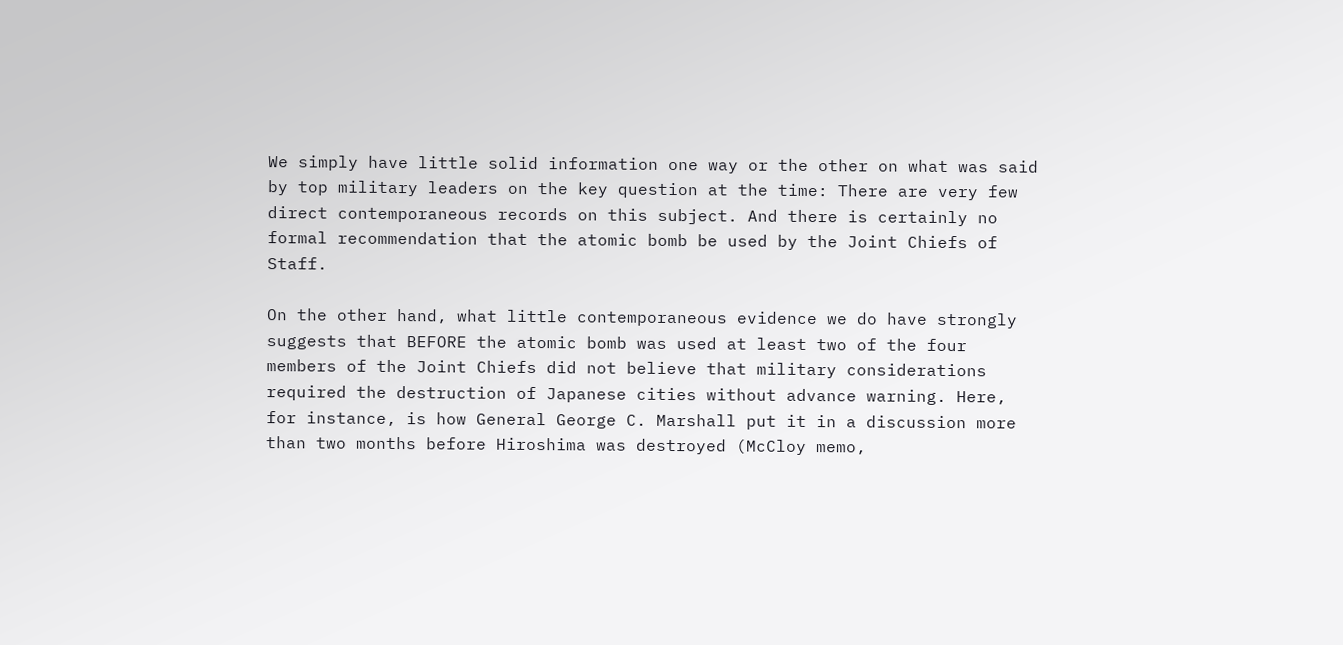We simply have little solid information one way or the other on what was said by top military leaders on the key question at the time: There are very few direct contemporaneous records on this subject. And there is certainly no formal recommendation that the atomic bomb be used by the Joint Chiefs of Staff.

On the other hand, what little contemporaneous evidence we do have strongly suggests that BEFORE the atomic bomb was used at least two of the four members of the Joint Chiefs did not believe that military considerations required the destruction of Japanese cities without advance warning. Here, for instance, is how General George C. Marshall put it in a discussion more than two months before Hiroshima was destroyed (McCloy memo,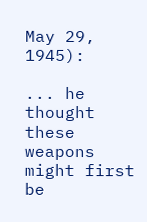May 29, 1945):

... he thought these weapons might first be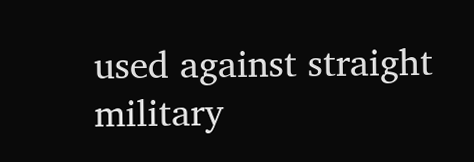used against straight military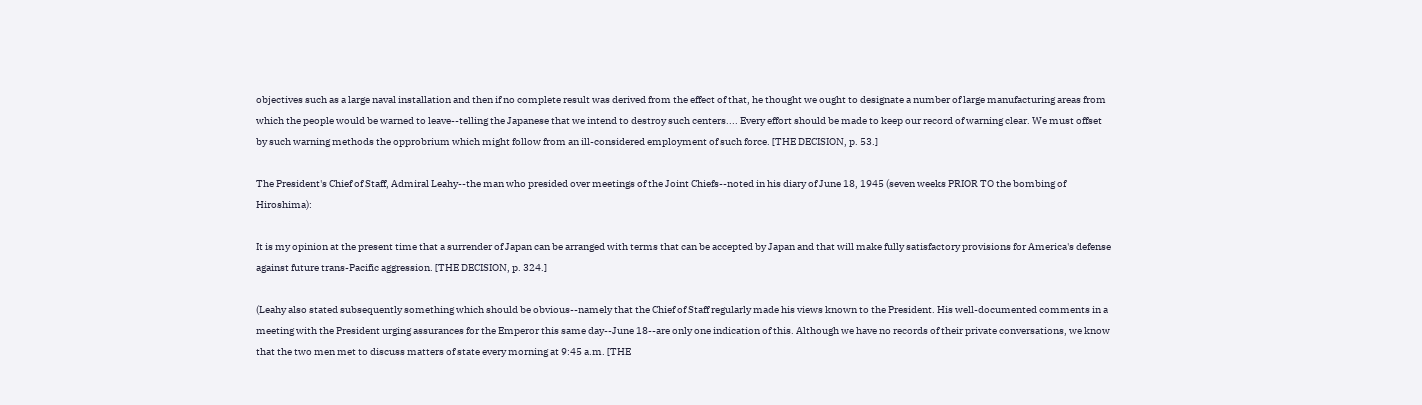objectives such as a large naval installation and then if no complete result was derived from the effect of that, he thought we ought to designate a number of large manufacturing areas from which the people would be warned to leave--telling the Japanese that we intend to destroy such centers.... Every effort should be made to keep our record of warning clear. We must offset by such warning methods the opprobrium which might follow from an ill-considered employment of such force. [THE DECISION, p. 53.]

The President's Chief of Staff, Admiral Leahy--the man who presided over meetings of the Joint Chiefs--noted in his diary of June 18, 1945 (seven weeks PRIOR TO the bombing of Hiroshima):

It is my opinion at the present time that a surrender of Japan can be arranged with terms that can be accepted by Japan and that will make fully satisfactory provisions for America's defense against future trans-Pacific aggression. [THE DECISION, p. 324.]

(Leahy also stated subsequently something which should be obvious--namely that the Chief of Staff regularly made his views known to the President. His well-documented comments in a meeting with the President urging assurances for the Emperor this same day--June 18--are only one indication of this. Although we have no records of their private conversations, we know that the two men met to discuss matters of state every morning at 9:45 a.m. [THE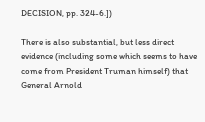DECISION, pp. 324-6.])

There is also substantial, but less direct evidence (including some which seems to have come from President Truman himself) that General Arnold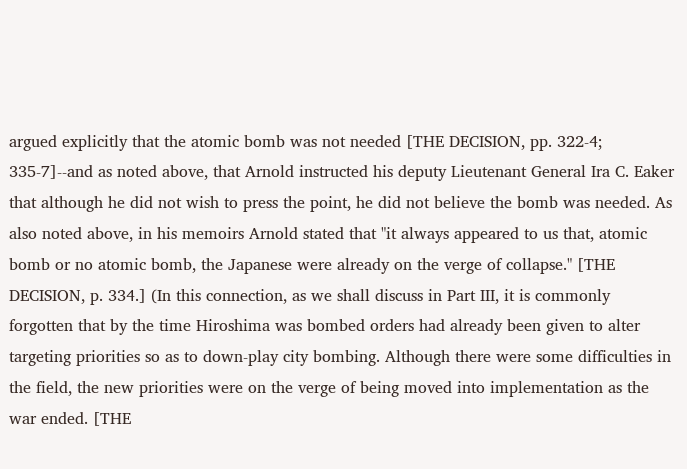argued explicitly that the atomic bomb was not needed [THE DECISION, pp. 322-4; 335-7]--and as noted above, that Arnold instructed his deputy Lieutenant General Ira C. Eaker that although he did not wish to press the point, he did not believe the bomb was needed. As also noted above, in his memoirs Arnold stated that "it always appeared to us that, atomic bomb or no atomic bomb, the Japanese were already on the verge of collapse." [THE DECISION, p. 334.] (In this connection, as we shall discuss in Part III, it is commonly forgotten that by the time Hiroshima was bombed orders had already been given to alter targeting priorities so as to down-play city bombing. Although there were some difficulties in the field, the new priorities were on the verge of being moved into implementation as the war ended. [THE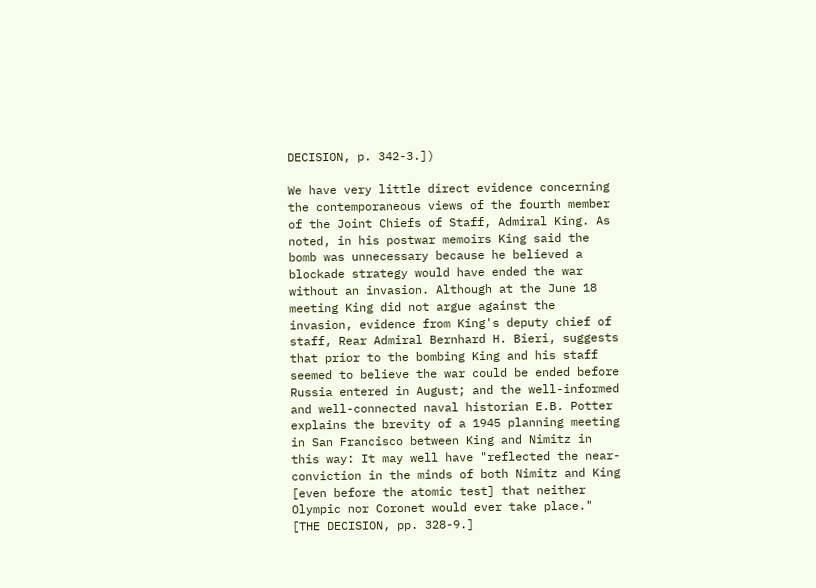DECISION, p. 342-3.])

We have very little direct evidence concerning the contemporaneous views of the fourth member of the Joint Chiefs of Staff, Admiral King. As noted, in his postwar memoirs King said the bomb was unnecessary because he believed a blockade strategy would have ended the war without an invasion. Although at the June 18 meeting King did not argue against the invasion, evidence from King's deputy chief of staff, Rear Admiral Bernhard H. Bieri, suggests that prior to the bombing King and his staff seemed to believe the war could be ended before Russia entered in August; and the well-informed and well-connected naval historian E.B. Potter explains the brevity of a 1945 planning meeting in San Francisco between King and Nimitz in this way: It may well have "reflected the near-conviction in the minds of both Nimitz and King [even before the atomic test] that neither Olympic nor Coronet would ever take place." [THE DECISION, pp. 328-9.]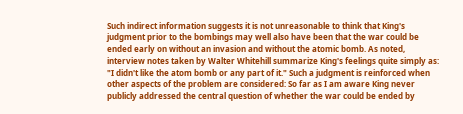Such indirect information suggests it is not unreasonable to think that King's judgment prior to the bombings may well also have been that the war could be ended early on without an invasion and without the atomic bomb. As noted, interview notes taken by Walter Whitehill summarize King's feelings quite simply as: "I didn't like the atom bomb or any part of it." Such a judgment is reinforced when other aspects of the problem are considered: So far as I am aware King never publicly addressed the central question of whether the war could be ended by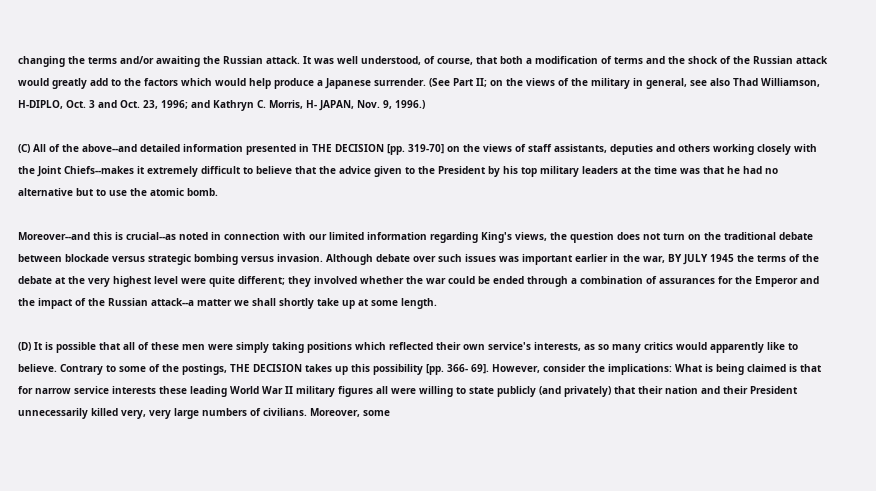changing the terms and/or awaiting the Russian attack. It was well understood, of course, that both a modification of terms and the shock of the Russian attack would greatly add to the factors which would help produce a Japanese surrender. (See Part II; on the views of the military in general, see also Thad Williamson, H-DIPLO, Oct. 3 and Oct. 23, 1996; and Kathryn C. Morris, H- JAPAN, Nov. 9, 1996.)

(C) All of the above--and detailed information presented in THE DECISION [pp. 319-70] on the views of staff assistants, deputies and others working closely with the Joint Chiefs--makes it extremely difficult to believe that the advice given to the President by his top military leaders at the time was that he had no alternative but to use the atomic bomb.

Moreover--and this is crucial--as noted in connection with our limited information regarding King's views, the question does not turn on the traditional debate between blockade versus strategic bombing versus invasion. Although debate over such issues was important earlier in the war, BY JULY 1945 the terms of the debate at the very highest level were quite different; they involved whether the war could be ended through a combination of assurances for the Emperor and the impact of the Russian attack--a matter we shall shortly take up at some length.

(D) It is possible that all of these men were simply taking positions which reflected their own service's interests, as so many critics would apparently like to believe. Contrary to some of the postings, THE DECISION takes up this possibility [pp. 366- 69]. However, consider the implications: What is being claimed is that for narrow service interests these leading World War II military figures all were willing to state publicly (and privately) that their nation and their President unnecessarily killed very, very large numbers of civilians. Moreover, some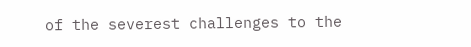of the severest challenges to the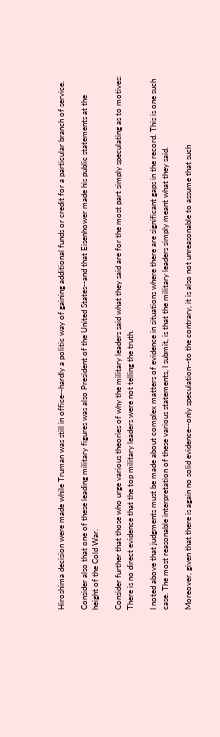Hiroshima decision were made while Truman was still in office--hardly a politic way of gaining additional funds or credit for a particular branch of service.

Consider also that one of these leading military figures was also President of the United States--and that Eisenhower made his public statements at the height of the Cold War.

Consider further that those who urge various theories of why the military leaders said what they said are for the most part simply speculating as to motives: There is no direct evidence that the top military leaders were not telling the truth.

I noted above that judgments must be made about complex matters of evidence in situations where there are significant gaps in the record. This is one such case. The most reasonable interpretation of these various statements, I submit, is that the military leaders simply meant what they said.

Moreover, given that there is again no solid evidence--only speculation--to the contrary, it is also not unreasonable to assume that such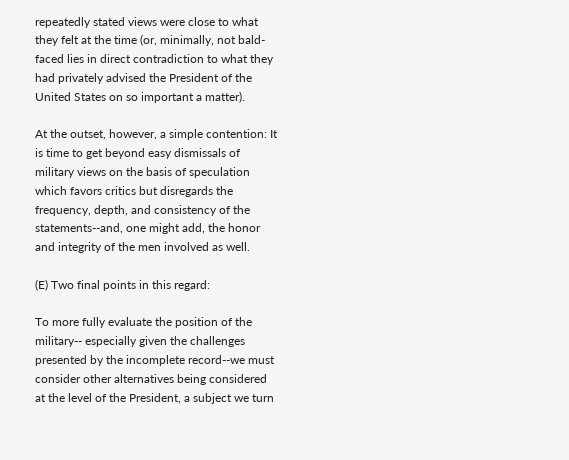repeatedly stated views were close to what they felt at the time (or, minimally, not bald-faced lies in direct contradiction to what they had privately advised the President of the United States on so important a matter).

At the outset, however, a simple contention: It is time to get beyond easy dismissals of military views on the basis of speculation which favors critics but disregards the frequency, depth, and consistency of the statements--and, one might add, the honor and integrity of the men involved as well.

(E) Two final points in this regard:

To more fully evaluate the position of the military-- especially given the challenges presented by the incomplete record--we must consider other alternatives being considered at the level of the President, a subject we turn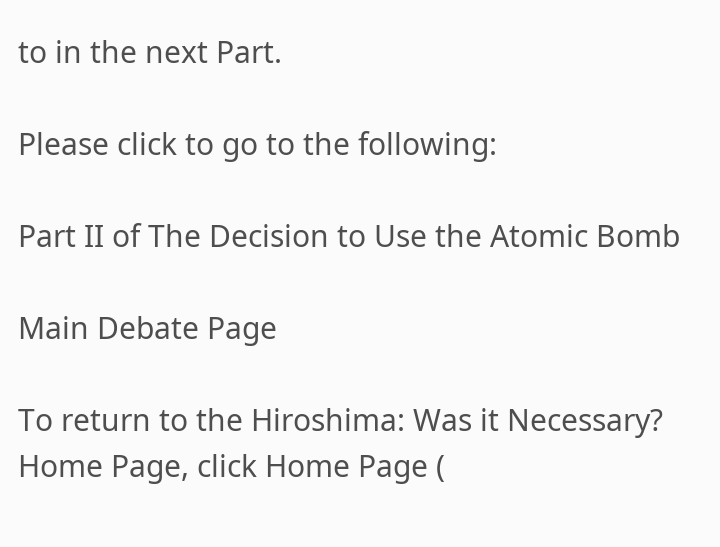to in the next Part.

Please click to go to the following:

Part II of The Decision to Use the Atomic Bomb

Main Debate Page

To return to the Hiroshima: Was it Necessary? Home Page, click Home Page (